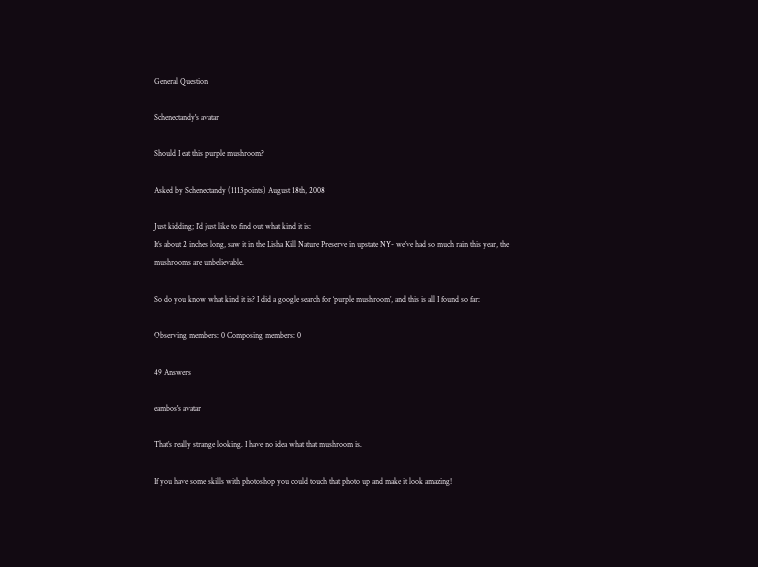General Question

Schenectandy's avatar

Should I eat this purple mushroom?

Asked by Schenectandy (1113points) August 18th, 2008

Just kidding; I’d just like to find out what kind it is:
It’s about 2 inches long, saw it in the Lisha Kill Nature Preserve in upstate NY- we’ve had so much rain this year, the mushrooms are unbelievable.

So do you know what kind it is? I did a google search for ‘purple mushroom’, and this is all I found so far:

Observing members: 0 Composing members: 0

49 Answers

eambos's avatar

That’s really strange looking. I have no idea what that mushroom is.

If you have some skills with photoshop you could touch that photo up and make it look amazing!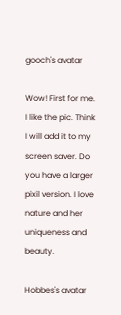gooch's avatar

Wow! First for me. I like the pic. Think I will add it to my screen saver. Do you have a larger pixil version. I love nature and her uniqueness and beauty.

Hobbes's avatar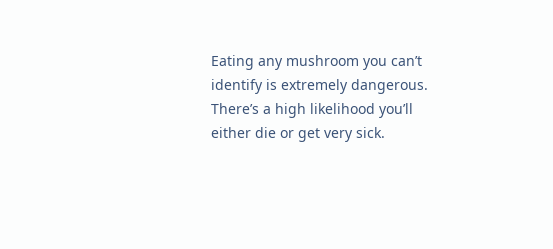Eating any mushroom you can’t identify is extremely dangerous. There’s a high likelihood you’ll either die or get very sick.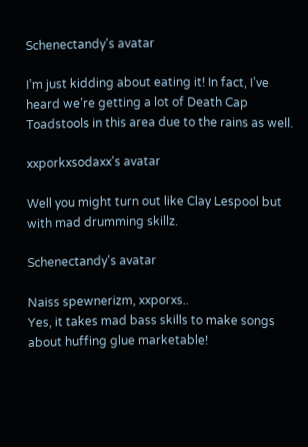Schenectandy's avatar

I’m just kidding about eating it! In fact, I’ve heard we’re getting a lot of Death Cap Toadstools in this area due to the rains as well.

xxporkxsodaxx's avatar

Well you might turn out like Clay Lespool but with mad drumming skillz.

Schenectandy's avatar

Naiss spewnerizm, xxporxs..
Yes, it takes mad bass skills to make songs about huffing glue marketable!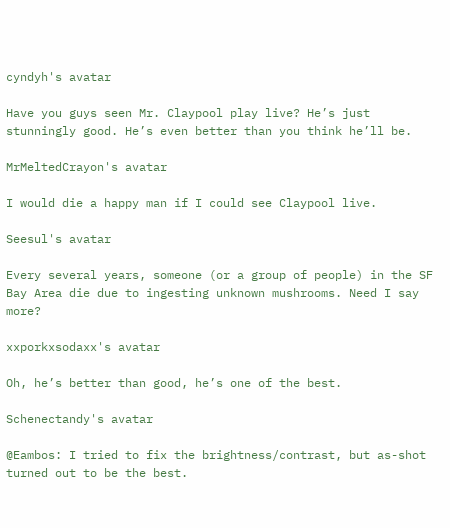cyndyh's avatar

Have you guys seen Mr. Claypool play live? He’s just stunningly good. He’s even better than you think he’ll be.

MrMeltedCrayon's avatar

I would die a happy man if I could see Claypool live.

Seesul's avatar

Every several years, someone (or a group of people) in the SF Bay Area die due to ingesting unknown mushrooms. Need I say more?

xxporkxsodaxx's avatar

Oh, he’s better than good, he’s one of the best.

Schenectandy's avatar

@Eambos: I tried to fix the brightness/contrast, but as-shot turned out to be the best.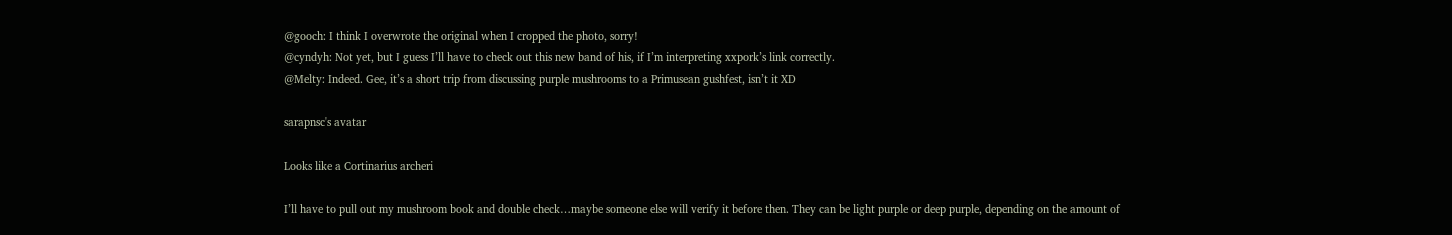@gooch: I think I overwrote the original when I cropped the photo, sorry!
@cyndyh: Not yet, but I guess I’ll have to check out this new band of his, if I’m interpreting xxpork’s link correctly.
@Melty: Indeed. Gee, it’s a short trip from discussing purple mushrooms to a Primusean gushfest, isn’t it XD

sarapnsc's avatar

Looks like a Cortinarius archeri

I’ll have to pull out my mushroom book and double check…maybe someone else will verify it before then. They can be light purple or deep purple, depending on the amount of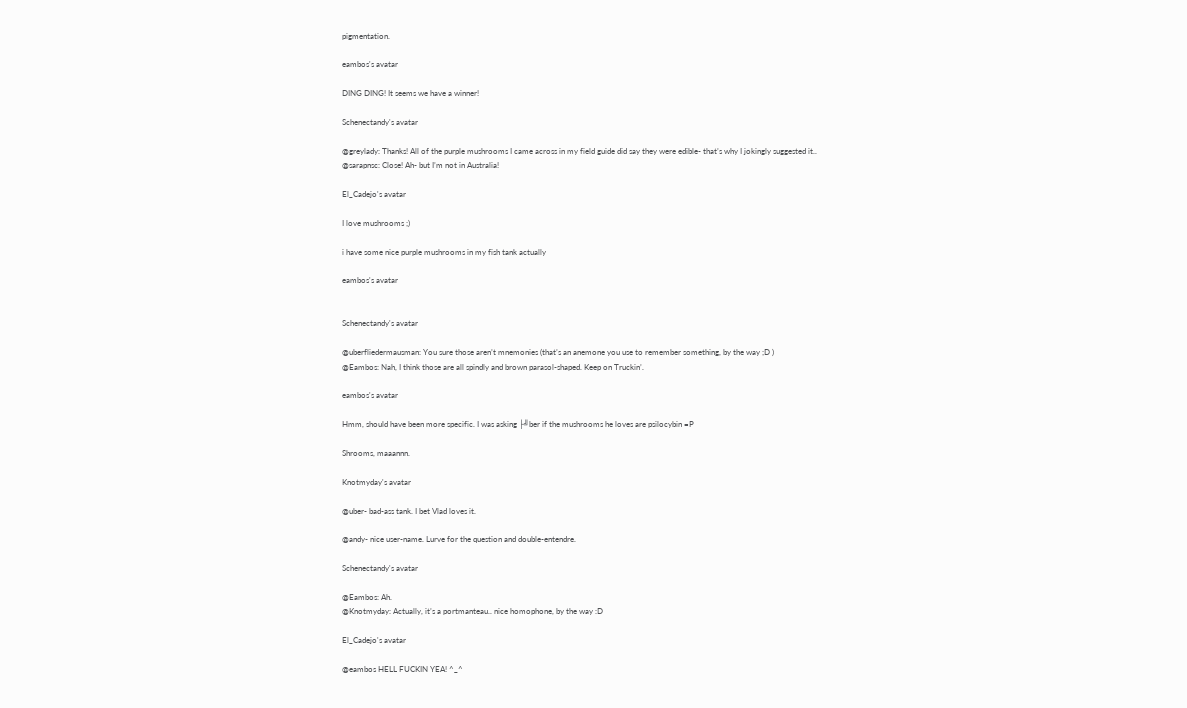pigmentation.

eambos's avatar

DING DING! It seems we have a winner!

Schenectandy's avatar

@greylady: Thanks! All of the purple mushrooms I came across in my field guide did say they were edible- that’s why I jokingly suggested it..
@sarapnsc: Close! Ah- but I’m not in Australia!

El_Cadejo's avatar

I love mushrooms ;)

i have some nice purple mushrooms in my fish tank actually

eambos's avatar


Schenectandy's avatar

@uberfliedermausman: You sure those aren’t mnemonies (that’s an anemone you use to remember something, by the way ;D )
@Eambos: Nah, I think those are all spindly and brown parasol-shaped. Keep on Truckin’.

eambos's avatar

Hmm, should have been more specific. I was asking ├╝ber if the mushrooms he loves are psilocybin =P

Shrooms, maaannn.

Knotmyday's avatar

@uber- bad-ass tank. I bet Vlad loves it.

@andy- nice user-name. Lurve for the question and double-entendre.

Schenectandy's avatar

@Eambos: Ah.
@Knotmyday: Actually, it’s a portmanteau.. nice homophone, by the way :D

El_Cadejo's avatar

@eambos HELL FUCKIN YEA! ^_^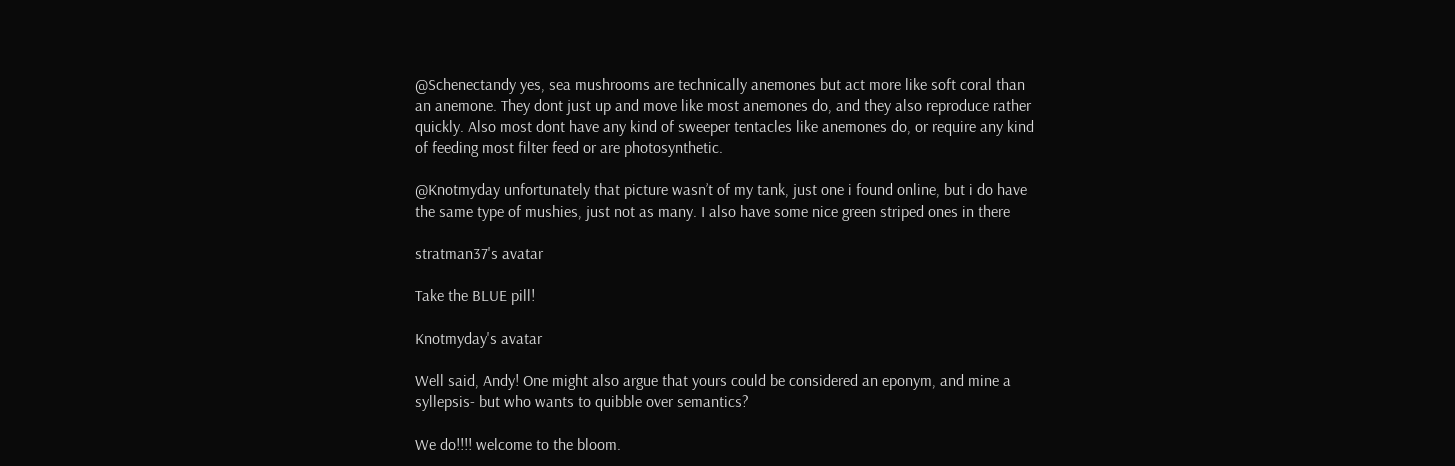@Schenectandy yes, sea mushrooms are technically anemones but act more like soft coral than an anemone. They dont just up and move like most anemones do, and they also reproduce rather quickly. Also most dont have any kind of sweeper tentacles like anemones do, or require any kind of feeding most filter feed or are photosynthetic.

@Knotmyday unfortunately that picture wasn’t of my tank, just one i found online, but i do have the same type of mushies, just not as many. I also have some nice green striped ones in there

stratman37's avatar

Take the BLUE pill!

Knotmyday's avatar

Well said, Andy! One might also argue that yours could be considered an eponym, and mine a syllepsis- but who wants to quibble over semantics?

We do!!!! welcome to the bloom.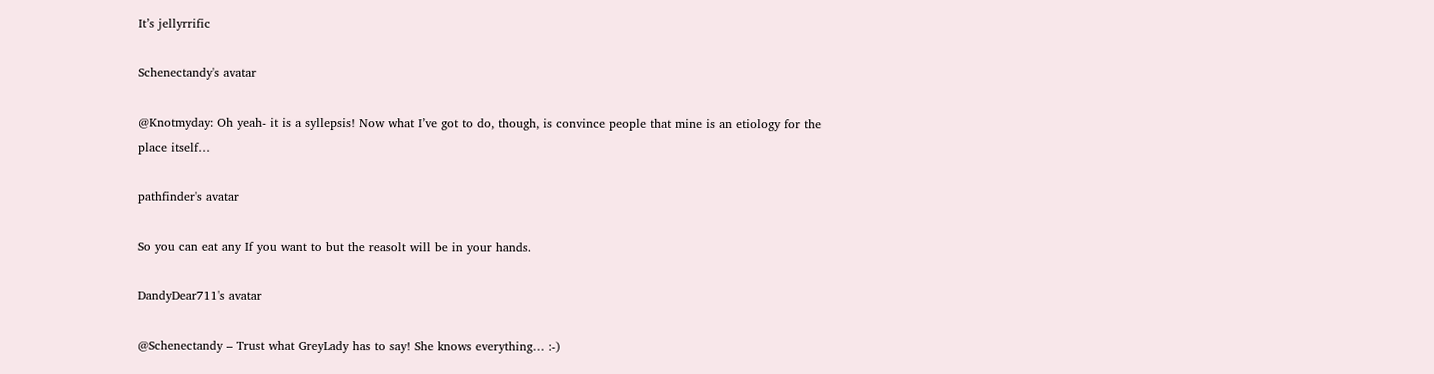It’s jellyrrific

Schenectandy's avatar

@Knotmyday: Oh yeah- it is a syllepsis! Now what I’ve got to do, though, is convince people that mine is an etiology for the place itself…

pathfinder's avatar

So you can eat any If you want to but the reasolt will be in your hands.

DandyDear711's avatar

@Schenectandy – Trust what GreyLady has to say! She knows everything… :-)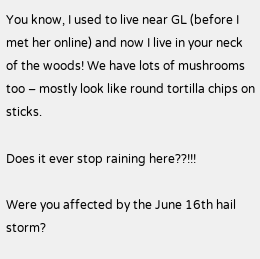You know, I used to live near GL (before I met her online) and now I live in your neck of the woods! We have lots of mushrooms too – mostly look like round tortilla chips on sticks.

Does it ever stop raining here??!!!

Were you affected by the June 16th hail storm?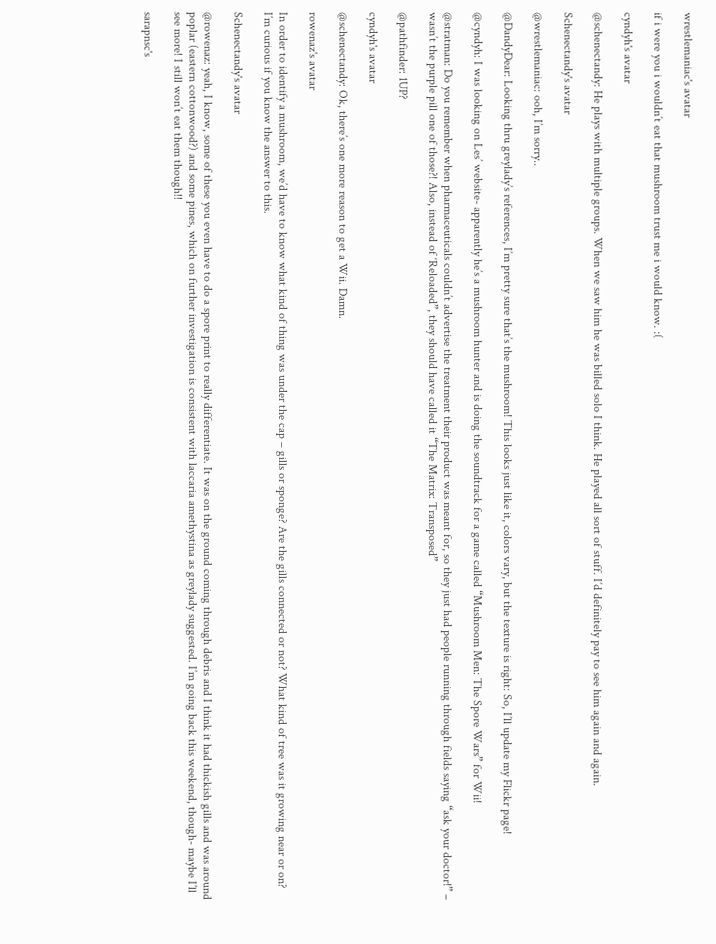wrestlemaniac's avatar

if i were you i wouldn’t eat that mushroom trust me i would know. :(

cyndyh's avatar

@schenectandy: He plays with multiple groups. When we saw him he was billed solo I think. He played all sort of stuff. I’d definitely pay to see him again and again.

Schenectandy's avatar

@wrestlemaniac: ooh, I’m sorry..

@DandyDear: Looking thru greylady’s references, I’m pretty sure that’s the mushroom! This looks just like it, colors vary, but the texture is right: So, I’ll update my Flickr page!

@cyndyh: I was looking on Les’ website- apparently he’s a mushroom hunter and is doing the soundtrack for a game called “Mushroom Men: The Spore Wars” for Wii!

@stratman: Do you remember when pharmaceuticals couldn’t advertise the treatment their product was meant for, so they just had people running through fields saying “ask your doctor!” – wasn’t the purple pill one of those?! Also, instead of ‘Reloaded”, they should have called it “The Matrix: Transposed”

@pathfinder: 1UP?

cyndyh's avatar

@schenectandy: Ok, there’s one more reason to get a Wii. Damn.

rowenaz's avatar

In order to identify a mushroom, we’d have to know what kind of thing was under the cap – gills or sponge? Are the gills connected or not? What kind of tree was it growing near or on? I’m curious if you know the answer to this.

Schenectandy's avatar

@rowenaz: yeah, I know, some of these you even have to do a spore print to really differentiate. It was on the ground coming through debris and I think it had thickish gills and was around poplar (eastern cottonwood?) and some pines, which on further investigation is consistent with laccaria amethystina as greylady suggested. I’m going back this weekend, though- maybe I’ll see more! I still won’t eat them though!!

sarapnsc's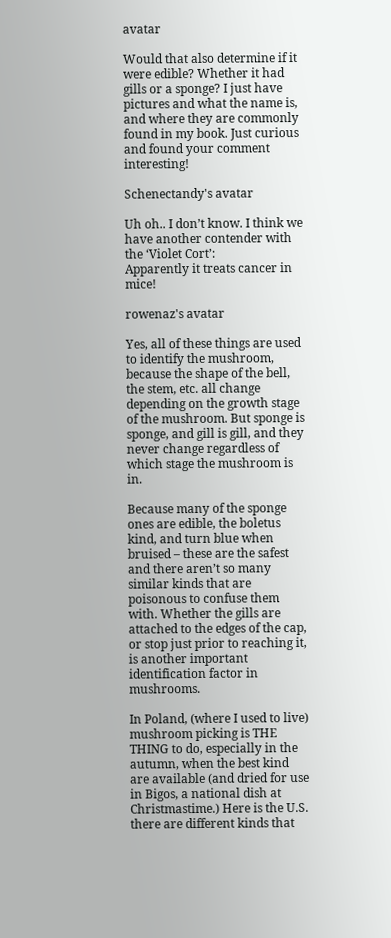avatar

Would that also determine if it were edible? Whether it had gills or a sponge? I just have pictures and what the name is, and where they are commonly found in my book. Just curious and found your comment interesting!

Schenectandy's avatar

Uh oh.. I don’t know. I think we have another contender with the ‘Violet Cort’:
Apparently it treats cancer in mice!

rowenaz's avatar

Yes, all of these things are used to identify the mushroom, because the shape of the bell, the stem, etc. all change depending on the growth stage of the mushroom. But sponge is sponge, and gill is gill, and they never change regardless of which stage the mushroom is in.

Because many of the sponge ones are edible, the boletus kind, and turn blue when bruised – these are the safest and there aren’t so many similar kinds that are
poisonous to confuse them with. Whether the gills are attached to the edges of the cap, or stop just prior to reaching it, is another important identification factor in mushrooms.

In Poland, (where I used to live) mushroom picking is THE THING to do, especially in the autumn, when the best kind are available (and dried for use in Bigos, a national dish at Christmastime.) Here is the U.S. there are different kinds that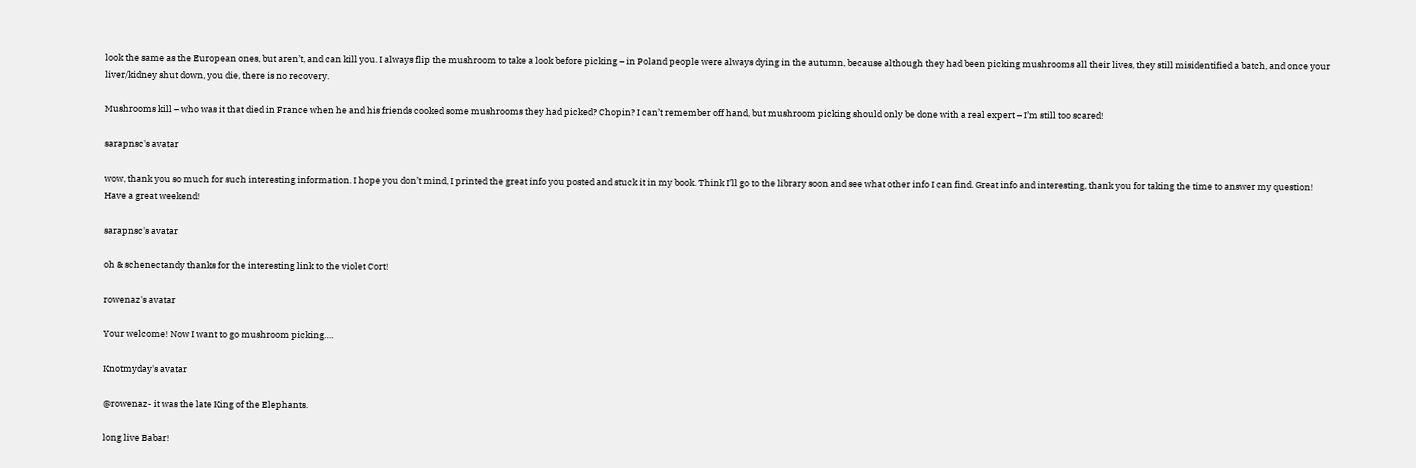look the same as the European ones, but aren’t, and can kill you. I always flip the mushroom to take a look before picking – in Poland people were always dying in the autumn, because although they had been picking mushrooms all their lives, they still misidentified a batch, and once your liver/kidney shut down, you die, there is no recovery.

Mushrooms kill – who was it that died in France when he and his friends cooked some mushrooms they had picked? Chopin? I can’t remember off hand, but mushroom picking should only be done with a real expert – I’m still too scared!

sarapnsc's avatar

wow, thank you so much for such interesting information. I hope you don’t mind, I printed the great info you posted and stuck it in my book. Think I’ll go to the library soon and see what other info I can find. Great info and interesting, thank you for taking the time to answer my question! Have a great weekend!

sarapnsc's avatar

oh & schenectandy thanks for the interesting link to the violet Cort!

rowenaz's avatar

Your welcome! Now I want to go mushroom picking….

Knotmyday's avatar

@rowenaz- it was the late King of the Elephants.

long live Babar!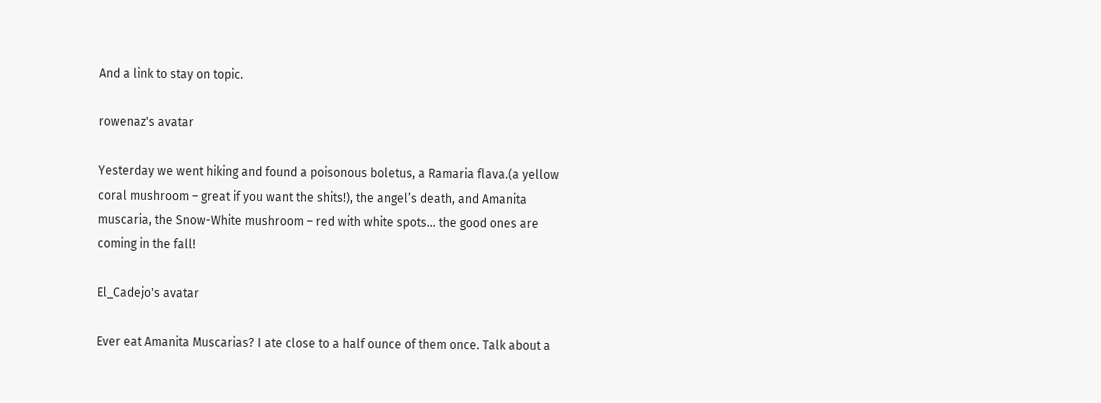And a link to stay on topic.

rowenaz's avatar

Yesterday we went hiking and found a poisonous boletus, a Ramaria flava.(a yellow coral mushroom – great if you want the shits!), the angel’s death, and Amanita muscaria, the Snow-White mushroom – red with white spots… the good ones are coming in the fall!

El_Cadejo's avatar

Ever eat Amanita Muscarias? I ate close to a half ounce of them once. Talk about a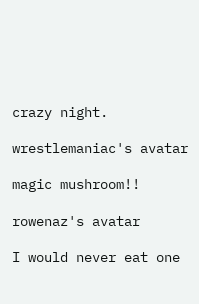crazy night.

wrestlemaniac's avatar

magic mushroom!!

rowenaz's avatar

I would never eat one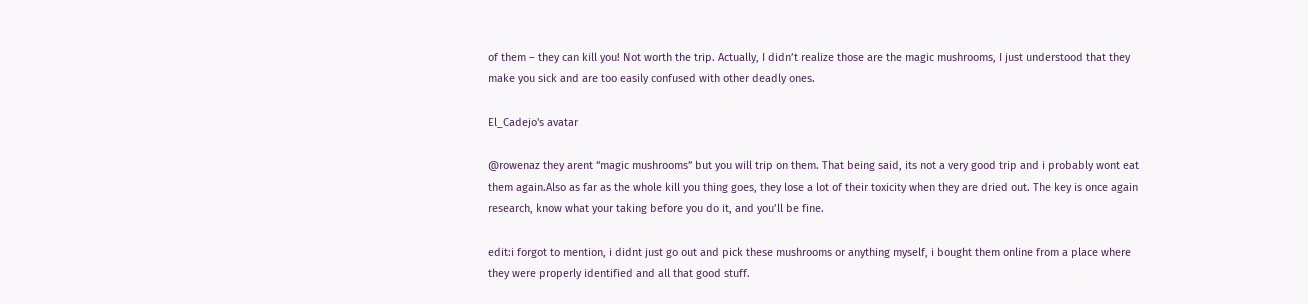of them – they can kill you! Not worth the trip. Actually, I didn’t realize those are the magic mushrooms, I just understood that they make you sick and are too easily confused with other deadly ones.

El_Cadejo's avatar

@rowenaz they arent “magic mushrooms” but you will trip on them. That being said, its not a very good trip and i probably wont eat them again.Also as far as the whole kill you thing goes, they lose a lot of their toxicity when they are dried out. The key is once again research, know what your taking before you do it, and you’ll be fine.

edit:i forgot to mention, i didnt just go out and pick these mushrooms or anything myself, i bought them online from a place where they were properly identified and all that good stuff.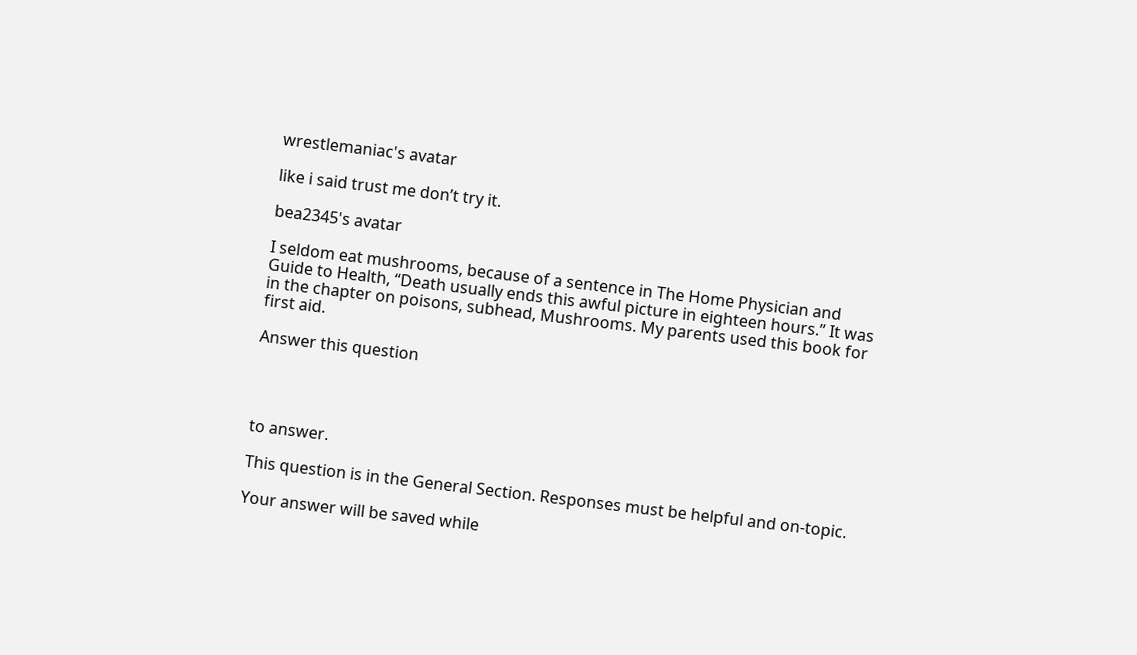wrestlemaniac's avatar

like i said trust me don’t try it.

bea2345's avatar

I seldom eat mushrooms, because of a sentence in The Home Physician and Guide to Health, “Death usually ends this awful picture in eighteen hours.” It was in the chapter on poisons, subhead, Mushrooms. My parents used this book for first aid.

Answer this question




to answer.

This question is in the General Section. Responses must be helpful and on-topic.

Your answer will be saved while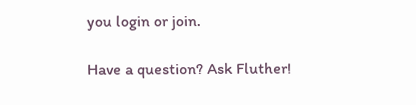you login or join.

Have a question? Ask Fluther!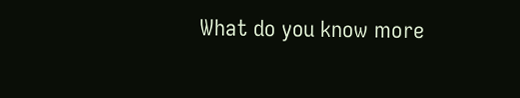What do you know more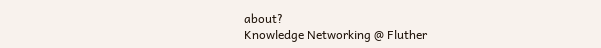about?
Knowledge Networking @ Fluther